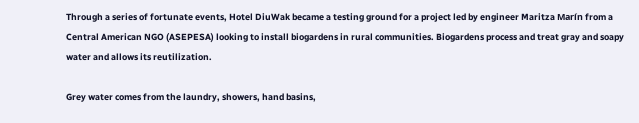Through a series of fortunate events, Hotel DiuWak became a testing ground for a project led by engineer Maritza Marín from a Central American NGO (ASEPESA) looking to install biogardens in rural communities. Biogardens process and treat gray and soapy water and allows its reutilization.

Grey water comes from the laundry, showers, hand basins,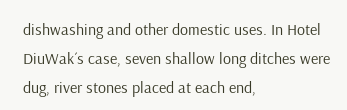dishwashing and other domestic uses. In Hotel DiuWak´s case, seven shallow long ditches were dug, river stones placed at each end,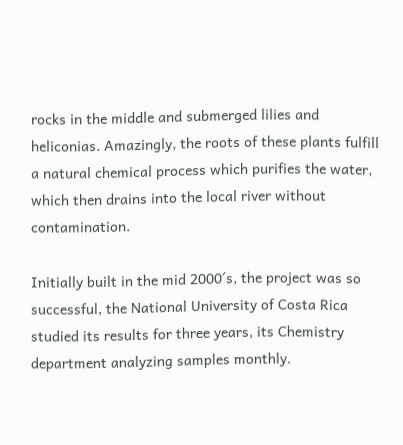rocks in the middle and submerged lilies and heliconias. Amazingly, the roots of these plants fulfill a natural chemical process which purifies the water, which then drains into the local river without contamination.

Initially built in the mid 2000´s, the project was so successful, the National University of Costa Rica studied its results for three years, its Chemistry department analyzing samples monthly.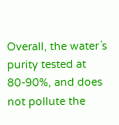Overall, the water´s purity tested at 80-90%, and does not pollute the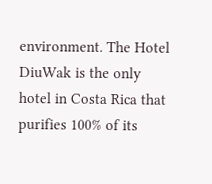environment. The Hotel DiuWak is the only hotel in Costa Rica that purifies 100% of its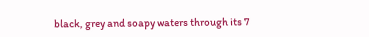black, grey and soapy waters through its 7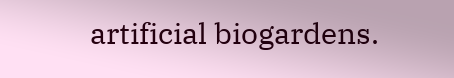artificial biogardens.